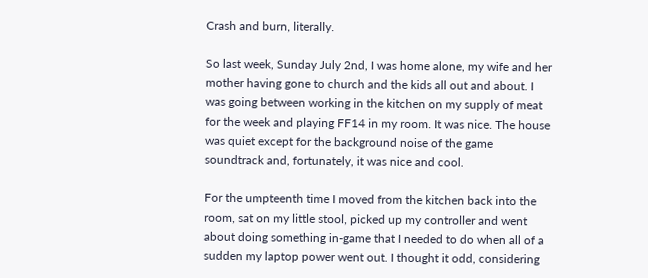Crash and burn, literally.

So last week, Sunday July 2nd, I was home alone, my wife and her mother having gone to church and the kids all out and about. I was going between working in the kitchen on my supply of meat for the week and playing FF14 in my room. It was nice. The house was quiet except for the background noise of the game soundtrack and, fortunately, it was nice and cool.

For the umpteenth time I moved from the kitchen back into the room, sat on my little stool, picked up my controller and went about doing something in-game that I needed to do when all of a sudden my laptop power went out. I thought it odd, considering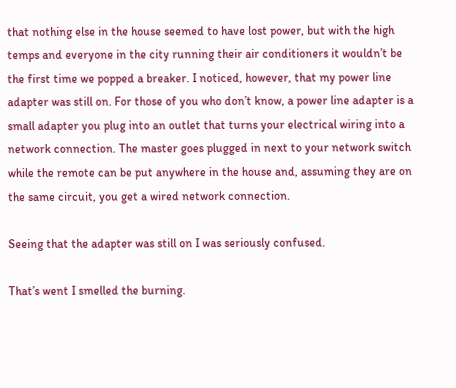that nothing else in the house seemed to have lost power, but with the high temps and everyone in the city running their air conditioners it wouldn’t be the first time we popped a breaker. I noticed, however, that my power line adapter was still on. For those of you who don’t know, a power line adapter is a small adapter you plug into an outlet that turns your electrical wiring into a network connection. The master goes plugged in next to your network switch while the remote can be put anywhere in the house and, assuming they are on the same circuit, you get a wired network connection.

Seeing that the adapter was still on I was seriously confused.

That’s went I smelled the burning.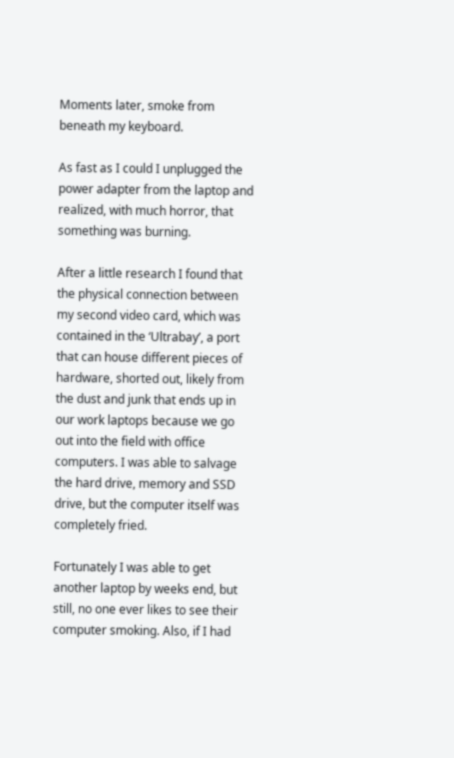Moments later, smoke from beneath my keyboard.

As fast as I could I unplugged the power adapter from the laptop and realized, with much horror, that something was burning.

After a little research I found that the physical connection between my second video card, which was contained in the ‘Ultrabay’, a port that can house different pieces of hardware, shorted out, likely from the dust and junk that ends up in our work laptops because we go out into the field with office computers. I was able to salvage the hard drive, memory and SSD drive, but the computer itself was completely fried.

Fortunately I was able to get another laptop by weeks end, but still, no one ever likes to see their computer smoking. Also, if I had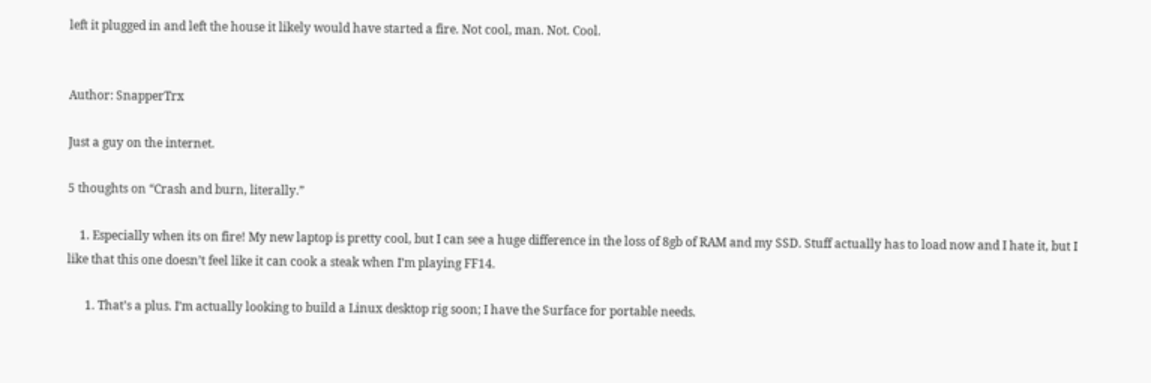left it plugged in and left the house it likely would have started a fire. Not cool, man. Not. Cool.


Author: SnapperTrx

Just a guy on the internet.

5 thoughts on “Crash and burn, literally.”

    1. Especially when its on fire! My new laptop is pretty cool, but I can see a huge difference in the loss of 8gb of RAM and my SSD. Stuff actually has to load now and I hate it, but I like that this one doesn’t feel like it can cook a steak when I’m playing FF14.

      1. That’s a plus. I’m actually looking to build a Linux desktop rig soon; I have the Surface for portable needs.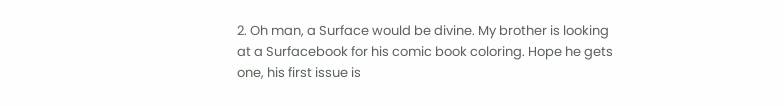2. Oh man, a Surface would be divine. My brother is looking at a Surfacebook for his comic book coloring. Hope he gets one, his first issue is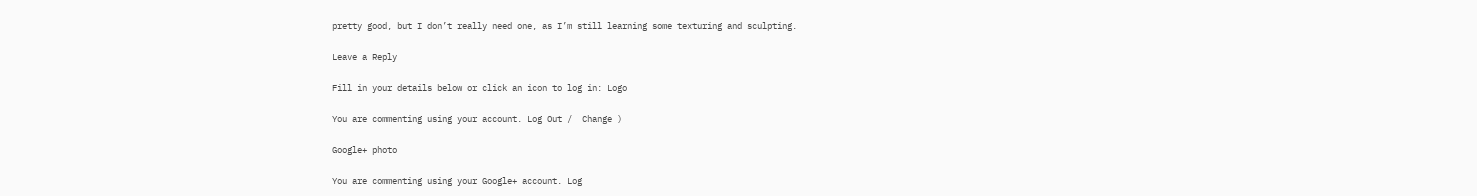pretty good, but I don’t really need one, as I’m still learning some texturing and sculpting.

Leave a Reply

Fill in your details below or click an icon to log in: Logo

You are commenting using your account. Log Out /  Change )

Google+ photo

You are commenting using your Google+ account. Log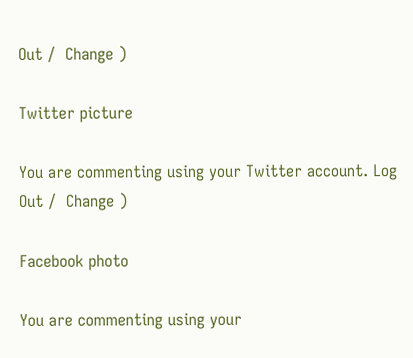Out /  Change )

Twitter picture

You are commenting using your Twitter account. Log Out /  Change )

Facebook photo

You are commenting using your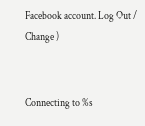Facebook account. Log Out /  Change )


Connecting to %s